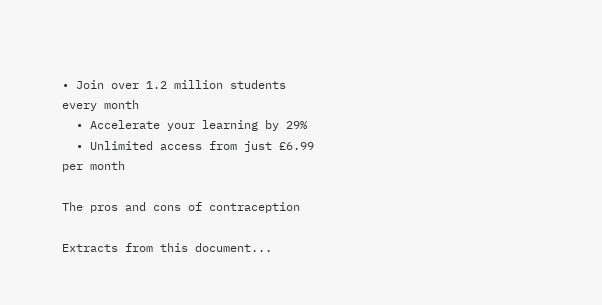• Join over 1.2 million students every month
  • Accelerate your learning by 29%
  • Unlimited access from just £6.99 per month

The pros and cons of contraception

Extracts from this document...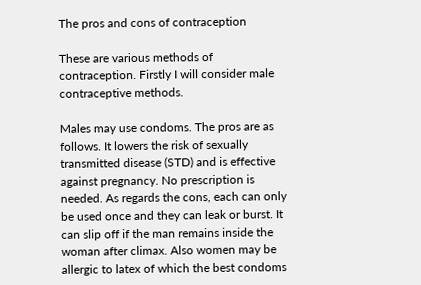The pros and cons of contraception

These are various methods of contraception. Firstly I will consider male contraceptive methods.

Males may use condoms. The pros are as follows. It lowers the risk of sexually transmitted disease (STD) and is effective against pregnancy. No prescription is needed. As regards the cons, each can only be used once and they can leak or burst. It can slip off if the man remains inside the woman after climax. Also women may be allergic to latex of which the best condoms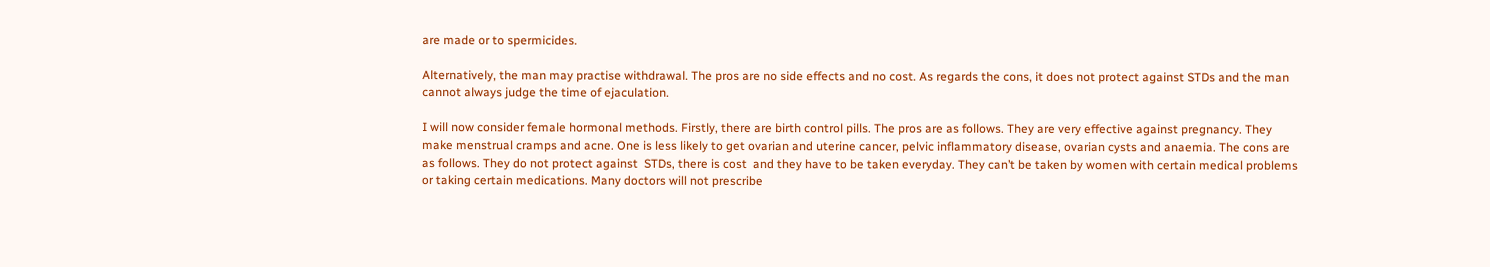are made or to spermicides.

Alternatively, the man may practise withdrawal. The pros are no side effects and no cost. As regards the cons, it does not protect against STDs and the man cannot always judge the time of ejaculation.

I will now consider female hormonal methods. Firstly, there are birth control pills. The pros are as follows. They are very effective against pregnancy. They make menstrual cramps and acne. One is less likely to get ovarian and uterine cancer, pelvic inflammatory disease, ovarian cysts and anaemia. The cons are as follows. They do not protect against  STDs, there is cost  and they have to be taken everyday. They can’t be taken by women with certain medical problems or taking certain medications. Many doctors will not prescribe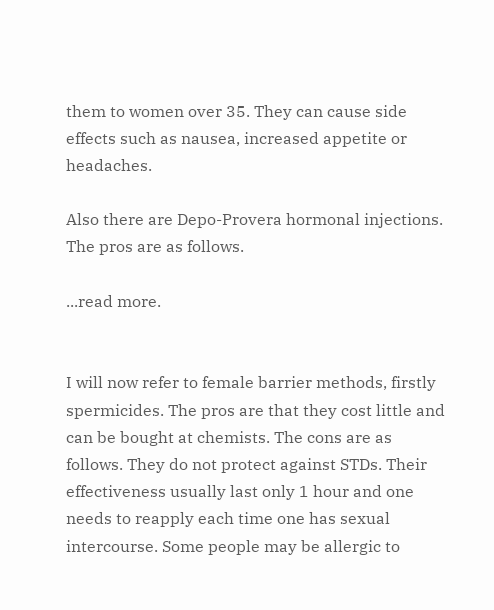them to women over 35. They can cause side effects such as nausea, increased appetite or headaches.

Also there are Depo-Provera hormonal injections. The pros are as follows.

...read more.


I will now refer to female barrier methods, firstly spermicides. The pros are that they cost little and can be bought at chemists. The cons are as follows. They do not protect against STDs. Their effectiveness usually last only 1 hour and one needs to reapply each time one has sexual intercourse. Some people may be allergic to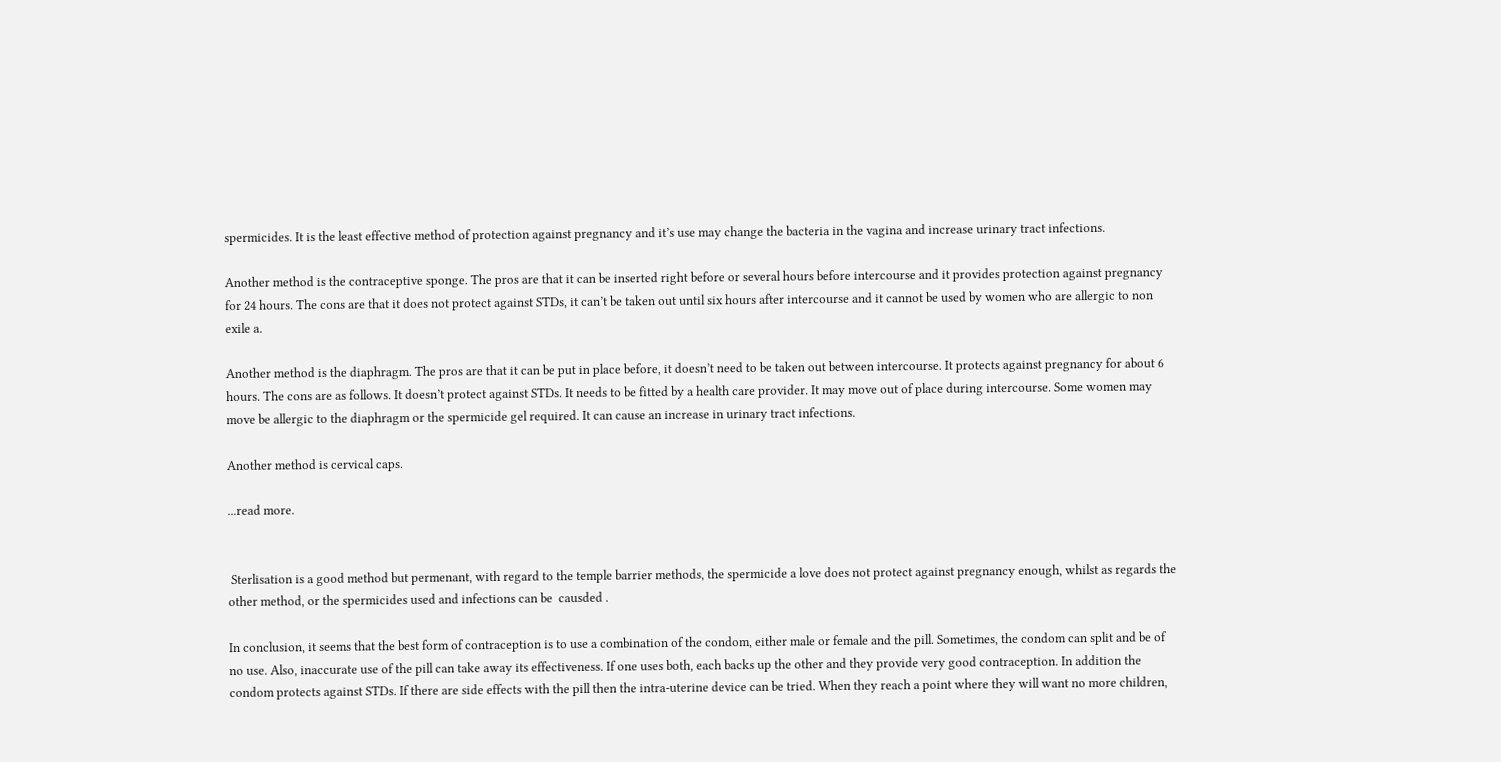spermicides. It is the least effective method of protection against pregnancy and it’s use may change the bacteria in the vagina and increase urinary tract infections.

Another method is the contraceptive sponge. The pros are that it can be inserted right before or several hours before intercourse and it provides protection against pregnancy for 24 hours. The cons are that it does not protect against STDs, it can’t be taken out until six hours after intercourse and it cannot be used by women who are allergic to non exile a.

Another method is the diaphragm. The pros are that it can be put in place before, it doesn’t need to be taken out between intercourse. It protects against pregnancy for about 6 hours. The cons are as follows. It doesn’t protect against STDs. It needs to be fitted by a health care provider. It may move out of place during intercourse. Some women may move be allergic to the diaphragm or the spermicide gel required. It can cause an increase in urinary tract infections.

Another method is cervical caps.

...read more.


 Sterlisation is a good method but permenant, with regard to the temple barrier methods, the spermicide a love does not protect against pregnancy enough, whilst as regards the other method, or the spermicides used and infections can be  causded .

In conclusion, it seems that the best form of contraception is to use a combination of the condom, either male or female and the pill. Sometimes, the condom can split and be of no use. Also, inaccurate use of the pill can take away its effectiveness. If one uses both, each backs up the other and they provide very good contraception. In addition the condom protects against STDs. If there are side effects with the pill then the intra-uterine device can be tried. When they reach a point where they will want no more children,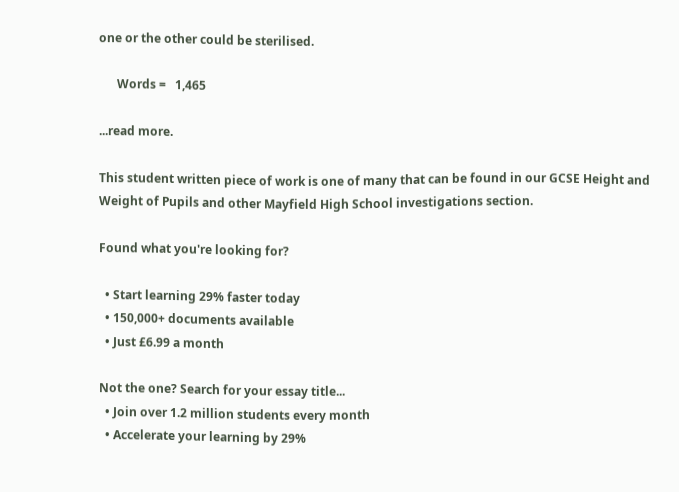one or the other could be sterilised.

      Words =   1,465

...read more.

This student written piece of work is one of many that can be found in our GCSE Height and Weight of Pupils and other Mayfield High School investigations section.

Found what you're looking for?

  • Start learning 29% faster today
  • 150,000+ documents available
  • Just £6.99 a month

Not the one? Search for your essay title...
  • Join over 1.2 million students every month
  • Accelerate your learning by 29%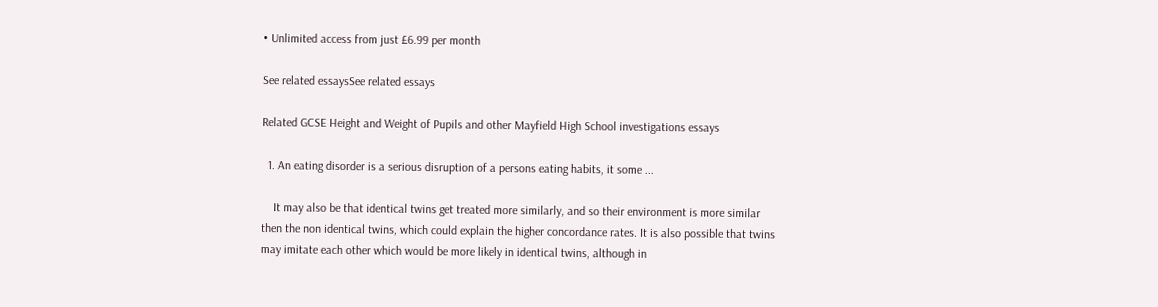• Unlimited access from just £6.99 per month

See related essaysSee related essays

Related GCSE Height and Weight of Pupils and other Mayfield High School investigations essays

  1. An eating disorder is a serious disruption of a persons eating habits, it some ...

    It may also be that identical twins get treated more similarly, and so their environment is more similar then the non identical twins, which could explain the higher concordance rates. It is also possible that twins may imitate each other which would be more likely in identical twins, although in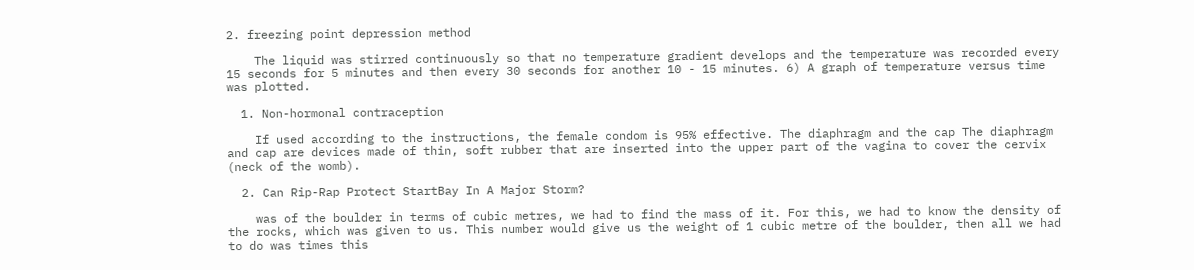2. freezing point depression method

    The liquid was stirred continuously so that no temperature gradient develops and the temperature was recorded every 15 seconds for 5 minutes and then every 30 seconds for another 10 - 15 minutes. 6) A graph of temperature versus time was plotted.

  1. Non-hormonal contraception

    If used according to the instructions, the female condom is 95% effective. The diaphragm and the cap The diaphragm and cap are devices made of thin, soft rubber that are inserted into the upper part of the vagina to cover the cervix (neck of the womb).

  2. Can Rip-Rap Protect StartBay In A Major Storm?

    was of the boulder in terms of cubic metres, we had to find the mass of it. For this, we had to know the density of the rocks, which was given to us. This number would give us the weight of 1 cubic metre of the boulder, then all we had to do was times this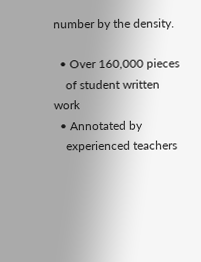number by the density.

  • Over 160,000 pieces
    of student written work
  • Annotated by
    experienced teachers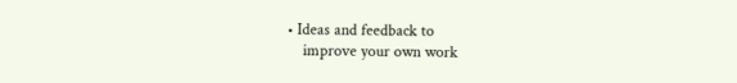• Ideas and feedback to
    improve your own work